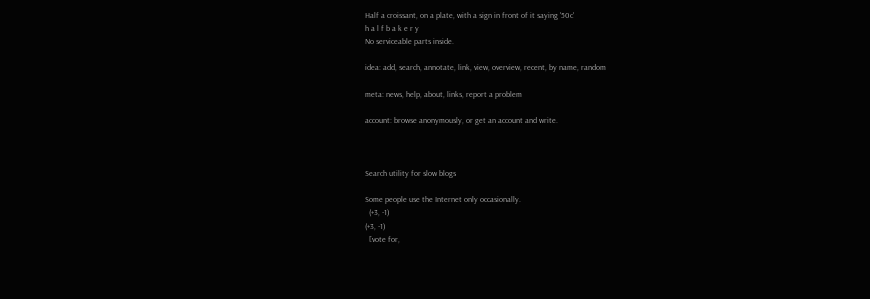Half a croissant, on a plate, with a sign in front of it saying '50c'
h a l f b a k e r y
No serviceable parts inside.

idea: add, search, annotate, link, view, overview, recent, by name, random

meta: news, help, about, links, report a problem

account: browse anonymously, or get an account and write.



Search utility for slow blogs

Some people use the Internet only occasionally.
  (+3, -1)
(+3, -1)
  [vote for,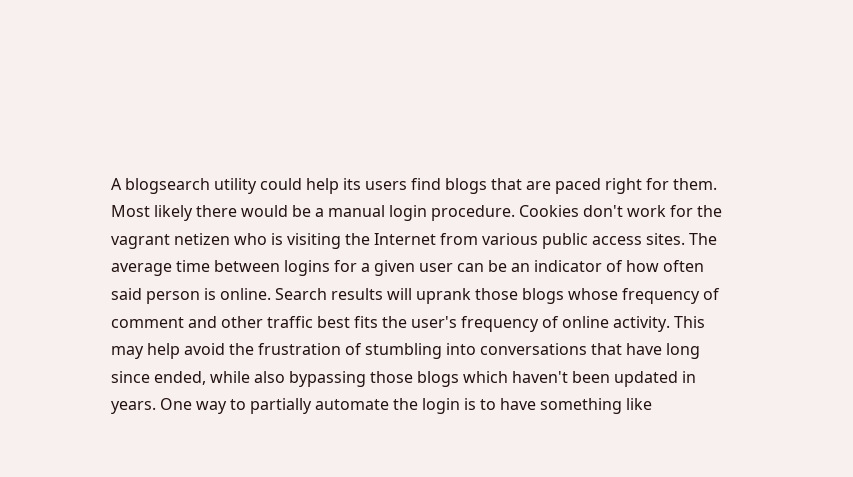A blogsearch utility could help its users find blogs that are paced right for them. Most likely there would be a manual login procedure. Cookies don't work for the vagrant netizen who is visiting the Internet from various public access sites. The average time between logins for a given user can be an indicator of how often said person is online. Search results will uprank those blogs whose frequency of comment and other traffic best fits the user's frequency of online activity. This may help avoid the frustration of stumbling into conversations that have long since ended, while also bypassing those blogs which haven't been updated in years. One way to partially automate the login is to have something like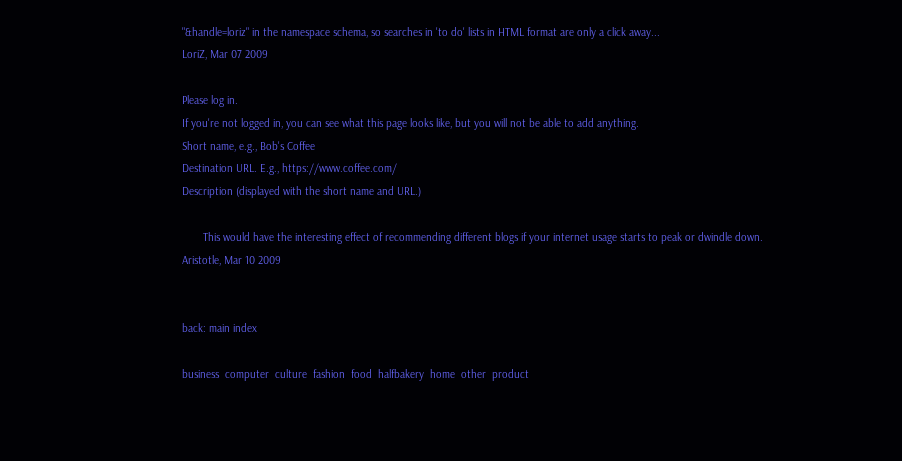"&handle=loriz" in the namespace schema, so searches in 'to do' lists in HTML format are only a click away...
LoriZ, Mar 07 2009

Please log in.
If you're not logged in, you can see what this page looks like, but you will not be able to add anything.
Short name, e.g., Bob's Coffee
Destination URL. E.g., https://www.coffee.com/
Description (displayed with the short name and URL.)

       This would have the interesting effect of recommending different blogs if your internet usage starts to peak or dwindle down.
Aristotle, Mar 10 2009


back: main index

business  computer  culture  fashion  food  halfbakery  home  other  product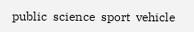public  science  sport  vehicle